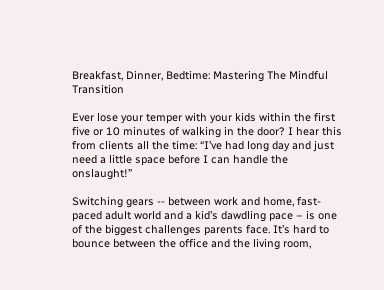Breakfast, Dinner, Bedtime: Mastering The Mindful Transition

Ever lose your temper with your kids within the first five or 10 minutes of walking in the door? I hear this from clients all the time: “I’ve had long day and just need a little space before I can handle the onslaught!”

Switching gears -- between work and home, fast-paced adult world and a kid’s dawdling pace – is one of the biggest challenges parents face. It’s hard to bounce between the office and the living room,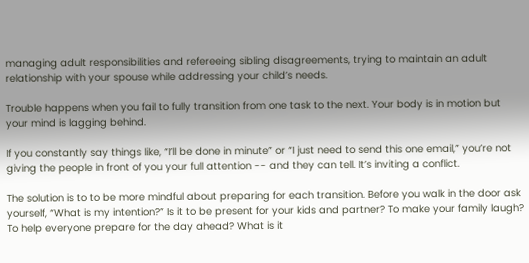managing adult responsibilities and refereeing sibling disagreements, trying to maintain an adult relationship with your spouse while addressing your child’s needs.

Trouble happens when you fail to fully transition from one task to the next. Your body is in motion but your mind is lagging behind.

If you constantly say things like, “I’ll be done in minute” or “I just need to send this one email,” you’re not giving the people in front of you your full attention -- and they can tell. It’s inviting a conflict.

The solution is to to be more mindful about preparing for each transition. Before you walk in the door ask yourself, “What is my intention?” Is it to be present for your kids and partner? To make your family laugh? To help everyone prepare for the day ahead? What is it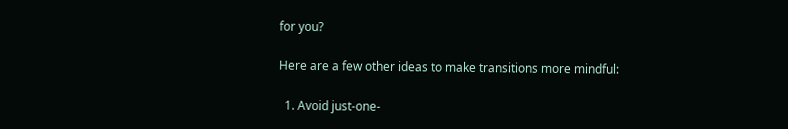for you?

Here are a few other ideas to make transitions more mindful:

  1. Avoid just-one-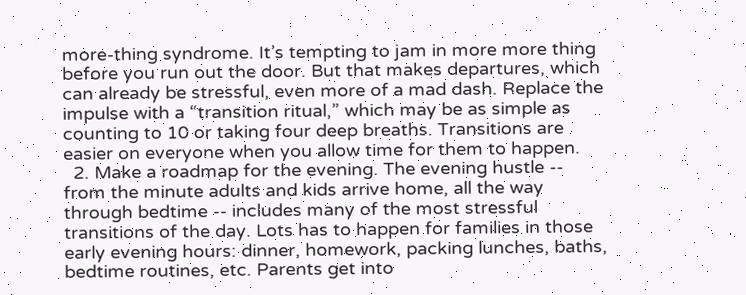more-thing syndrome. It’s tempting to jam in more more thing before you run out the door. But that makes departures, which can already be stressful, even more of a mad dash. Replace the impulse with a “transition ritual,” which may be as simple as counting to 10 or taking four deep breaths. Transitions are easier on everyone when you allow time for them to happen.
  2. Make a roadmap for the evening. The evening hustle -- from the minute adults and kids arrive home, all the way through bedtime -- includes many of the most stressful transitions of the day. Lots has to happen for families in those early evening hours: dinner, homework, packing lunches, baths, bedtime routines, etc. Parents get into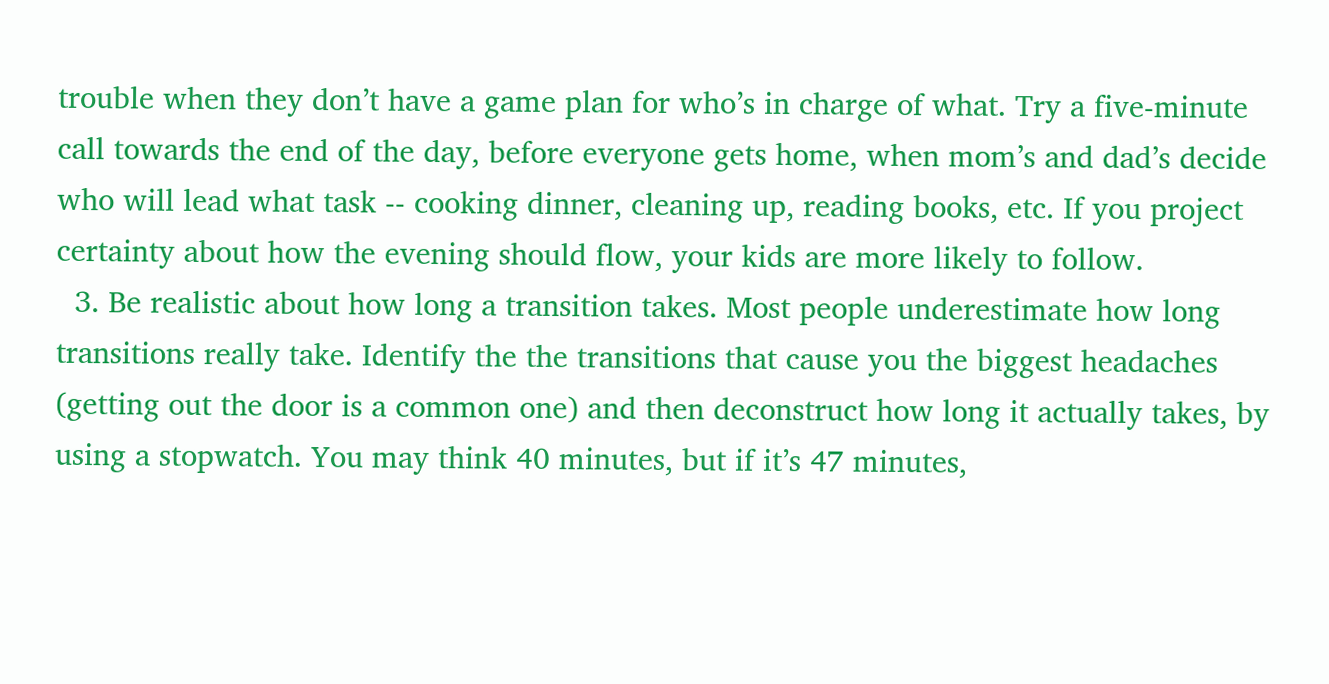trouble when they don’t have a game plan for who’s in charge of what. Try a five-minute call towards the end of the day, before everyone gets home, when mom’s and dad’s decide who will lead what task -- cooking dinner, cleaning up, reading books, etc. If you project certainty about how the evening should flow, your kids are more likely to follow.
  3. Be realistic about how long a transition takes. Most people underestimate how long transitions really take. Identify the the transitions that cause you the biggest headaches (getting out the door is a common one) and then deconstruct how long it actually takes, by using a stopwatch. You may think 40 minutes, but if it’s 47 minutes,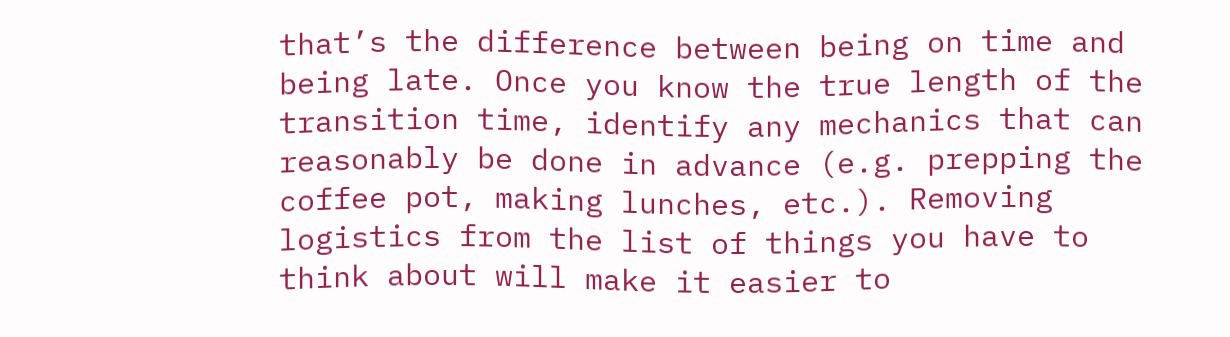that’s the difference between being on time and being late. Once you know the true length of the transition time, identify any mechanics that can reasonably be done in advance (e.g. prepping the coffee pot, making lunches, etc.). Removing logistics from the list of things you have to think about will make it easier to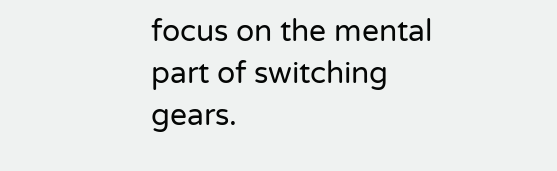focus on the mental part of switching gears.